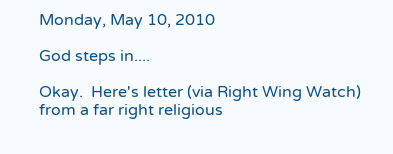Monday, May 10, 2010

God steps in....

Okay.  Here's letter (via Right Wing Watch) from a far right religious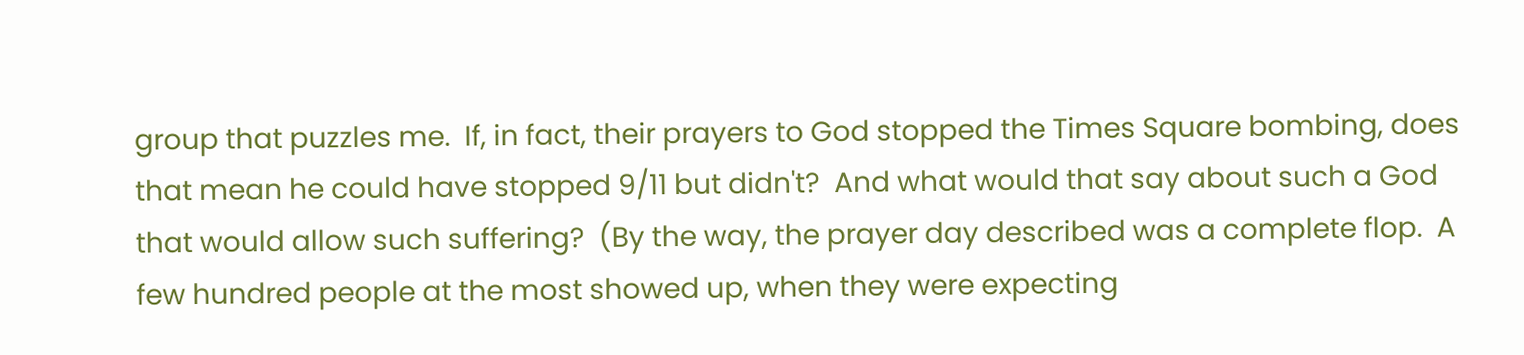group that puzzles me.  If, in fact, their prayers to God stopped the Times Square bombing, does that mean he could have stopped 9/11 but didn't?  And what would that say about such a God that would allow such suffering?  (By the way, the prayer day described was a complete flop.  A few hundred people at the most showed up, when they were expecting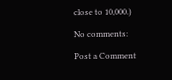close to 10,000.)

No comments:

Post a Comment